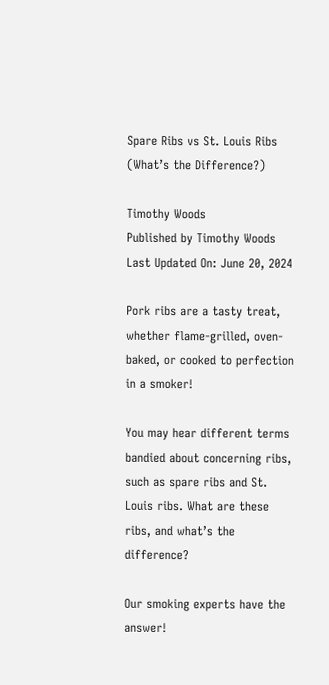Spare Ribs vs St. Louis Ribs (What’s the Difference?)

Timothy Woods
Published by Timothy Woods
Last Updated On: June 20, 2024

Pork ribs are a tasty treat, whether flame-grilled, oven-baked, or cooked to perfection in a smoker!

You may hear different terms bandied about concerning ribs, such as spare ribs and St. Louis ribs. What are these ribs, and what’s the difference?

Our smoking experts have the answer!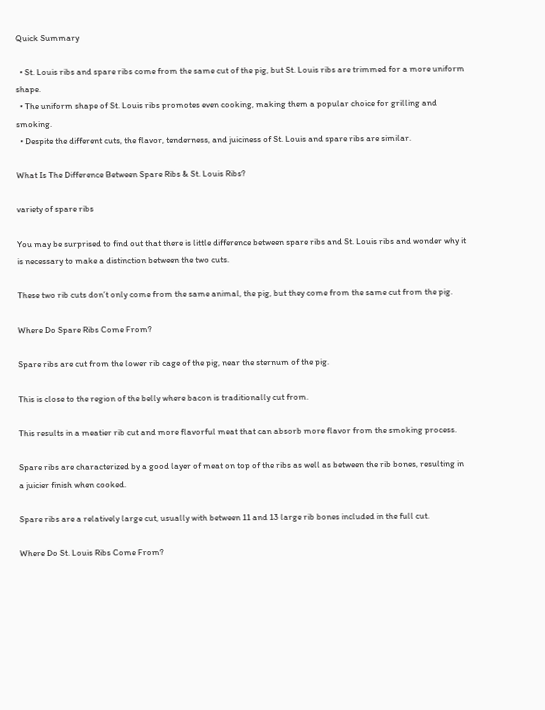Quick Summary

  • St. Louis ribs and spare ribs come from the same cut of the pig, but St. Louis ribs are trimmed for a more uniform shape.
  • The uniform shape of St. Louis ribs promotes even cooking, making them a popular choice for grilling and smoking.
  • Despite the different cuts, the flavor, tenderness, and juiciness of St. Louis and spare ribs are similar.

What Is The Difference Between Spare Ribs & St. Louis Ribs?

variety of spare ribs

You may be surprised to find out that there is little difference between spare ribs and St. Louis ribs and wonder why it is necessary to make a distinction between the two cuts.

These two rib cuts don’t only come from the same animal, the pig, but they come from the same cut from the pig.

Where Do Spare Ribs Come From?

Spare ribs are cut from the lower rib cage of the pig, near the sternum of the pig.

This is close to the region of the belly where bacon is traditionally cut from.

This results in a meatier rib cut and more flavorful meat that can absorb more flavor from the smoking process.

Spare ribs are characterized by a good layer of meat on top of the ribs as well as between the rib bones, resulting in a juicier finish when cooked.

Spare ribs are a relatively large cut, usually with between 11 and 13 large rib bones included in the full cut.

Where Do St. Louis Ribs Come From?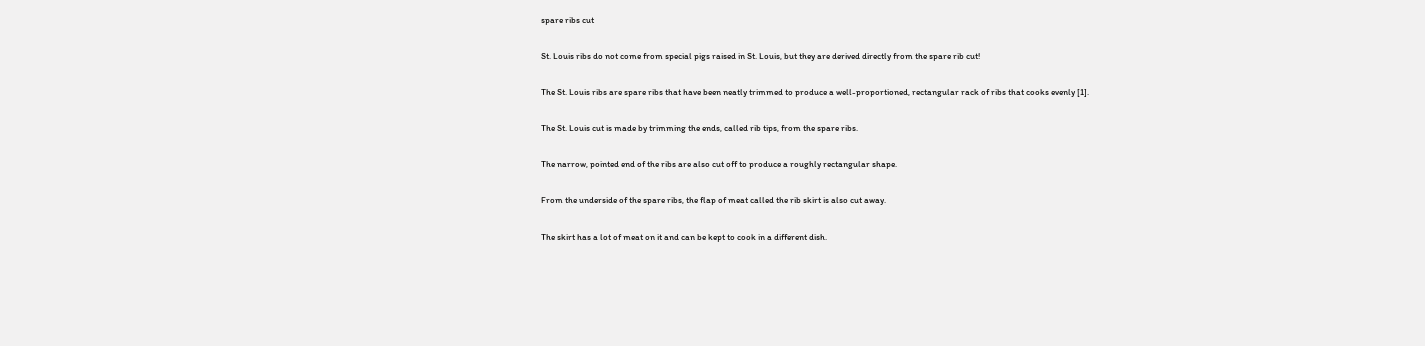spare ribs cut

St. Louis ribs do not come from special pigs raised in St. Louis, but they are derived directly from the spare rib cut!

The St. Louis ribs are spare ribs that have been neatly trimmed to produce a well-proportioned, rectangular rack of ribs that cooks evenly [1].

The St. Louis cut is made by trimming the ends, called rib tips, from the spare ribs.

The narrow, pointed end of the ribs are also cut off to produce a roughly rectangular shape.

From the underside of the spare ribs, the flap of meat called the rib skirt is also cut away.

The skirt has a lot of meat on it and can be kept to cook in a different dish.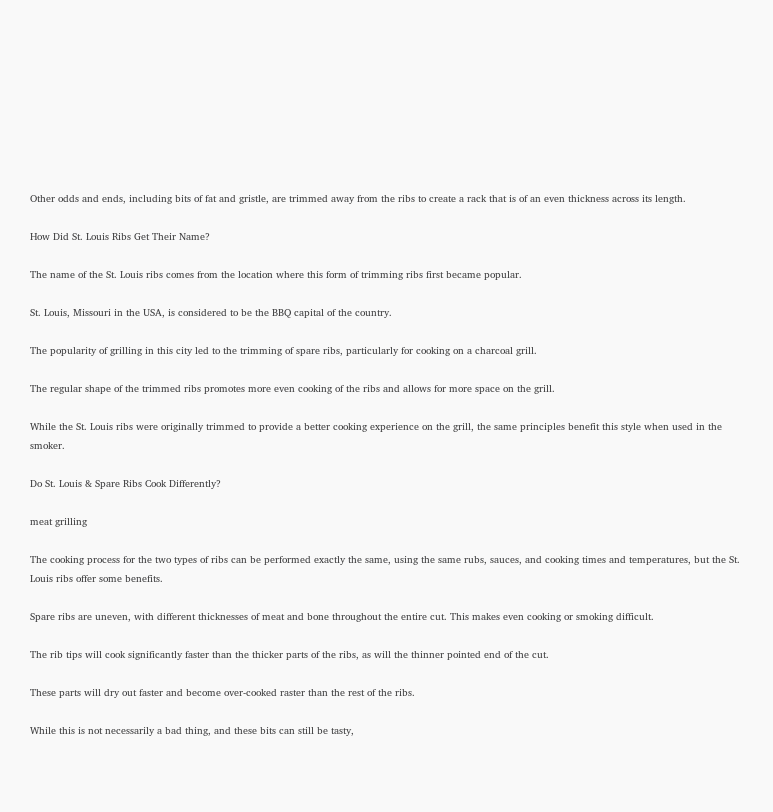Other odds and ends, including bits of fat and gristle, are trimmed away from the ribs to create a rack that is of an even thickness across its length.

How Did St. Louis Ribs Get Their Name?

The name of the St. Louis ribs comes from the location where this form of trimming ribs first became popular.

St. Louis, Missouri in the USA, is considered to be the BBQ capital of the country.

The popularity of grilling in this city led to the trimming of spare ribs, particularly for cooking on a charcoal grill.

The regular shape of the trimmed ribs promotes more even cooking of the ribs and allows for more space on the grill.

While the St. Louis ribs were originally trimmed to provide a better cooking experience on the grill, the same principles benefit this style when used in the smoker.

Do St. Louis & Spare Ribs Cook Differently?

meat grilling

The cooking process for the two types of ribs can be performed exactly the same, using the same rubs, sauces, and cooking times and temperatures, but the St. Louis ribs offer some benefits.

Spare ribs are uneven, with different thicknesses of meat and bone throughout the entire cut. This makes even cooking or smoking difficult.

The rib tips will cook significantly faster than the thicker parts of the ribs, as will the thinner pointed end of the cut.

These parts will dry out faster and become over-cooked raster than the rest of the ribs.

While this is not necessarily a bad thing, and these bits can still be tasty,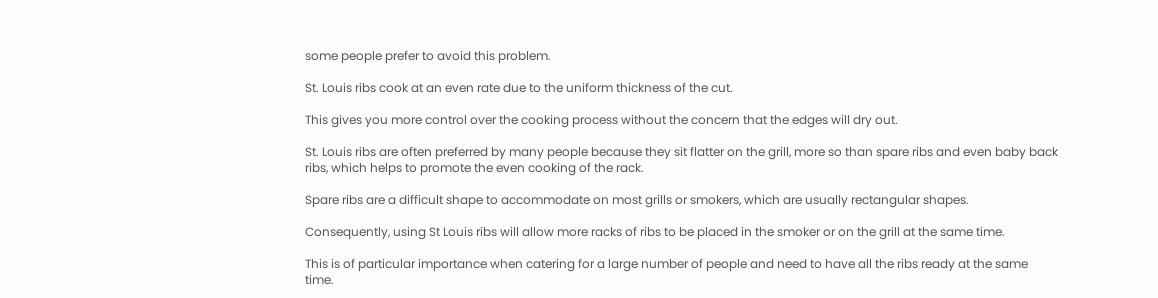some people prefer to avoid this problem.

St. Louis ribs cook at an even rate due to the uniform thickness of the cut.

This gives you more control over the cooking process without the concern that the edges will dry out.

St. Louis ribs are often preferred by many people because they sit flatter on the grill, more so than spare ribs and even baby back ribs, which helps to promote the even cooking of the rack.

Spare ribs are a difficult shape to accommodate on most grills or smokers, which are usually rectangular shapes.

Consequently, using St Louis ribs will allow more racks of ribs to be placed in the smoker or on the grill at the same time.

This is of particular importance when catering for a large number of people and need to have all the ribs ready at the same time.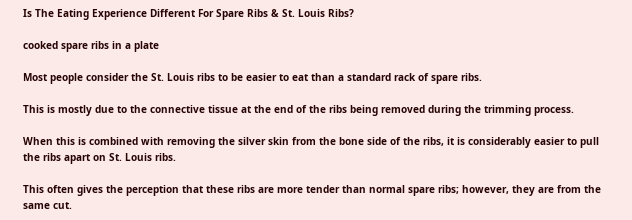Is The Eating Experience Different For Spare Ribs & St. Louis Ribs?

cooked spare ribs in a plate

Most people consider the St. Louis ribs to be easier to eat than a standard rack of spare ribs.

This is mostly due to the connective tissue at the end of the ribs being removed during the trimming process.

When this is combined with removing the silver skin from the bone side of the ribs, it is considerably easier to pull the ribs apart on St. Louis ribs.

This often gives the perception that these ribs are more tender than normal spare ribs; however, they are from the same cut.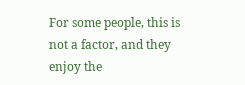For some people, this is not a factor, and they enjoy the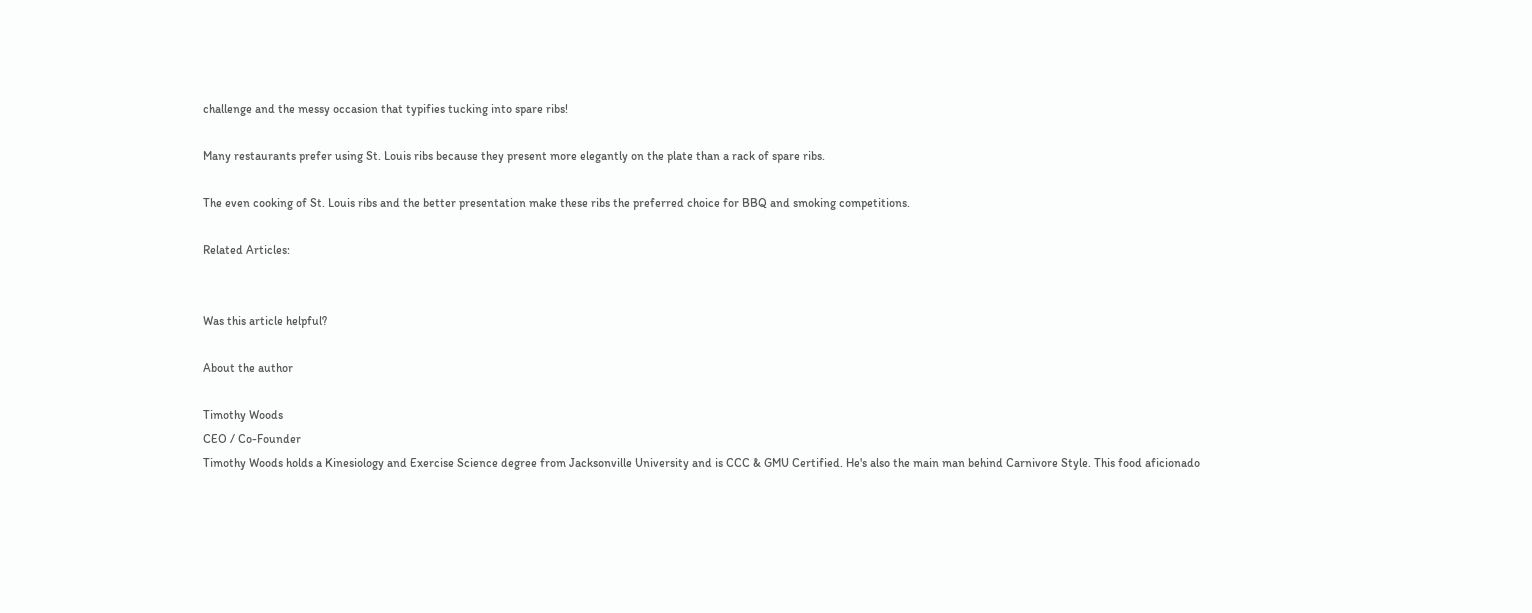challenge and the messy occasion that typifies tucking into spare ribs!

Many restaurants prefer using St. Louis ribs because they present more elegantly on the plate than a rack of spare ribs.

The even cooking of St. Louis ribs and the better presentation make these ribs the preferred choice for BBQ and smoking competitions.

Related Articles:


Was this article helpful?

About the author

Timothy Woods
CEO / Co-Founder
Timothy Woods holds a Kinesiology and Exercise Science degree from Jacksonville University and is CCC & GMU Certified. He's also the main man behind Carnivore Style. This food aficionado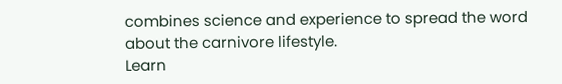combines science and experience to spread the word about the carnivore lifestyle.
Learn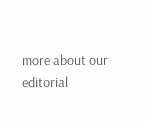more about our editorial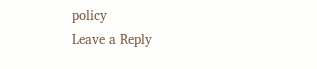policy
Leave a Reply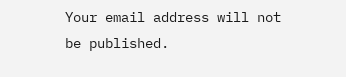Your email address will not be published.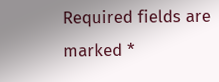Required fields are marked *